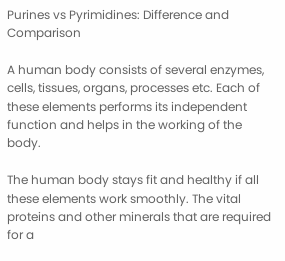Purines vs Pyrimidines: Difference and Comparison

A human body consists of several enzymes, cells, tissues, organs, processes etc. Each of these elements performs its independent function and helps in the working of the body.

The human body stays fit and healthy if all these elements work smoothly. The vital proteins and other minerals that are required for a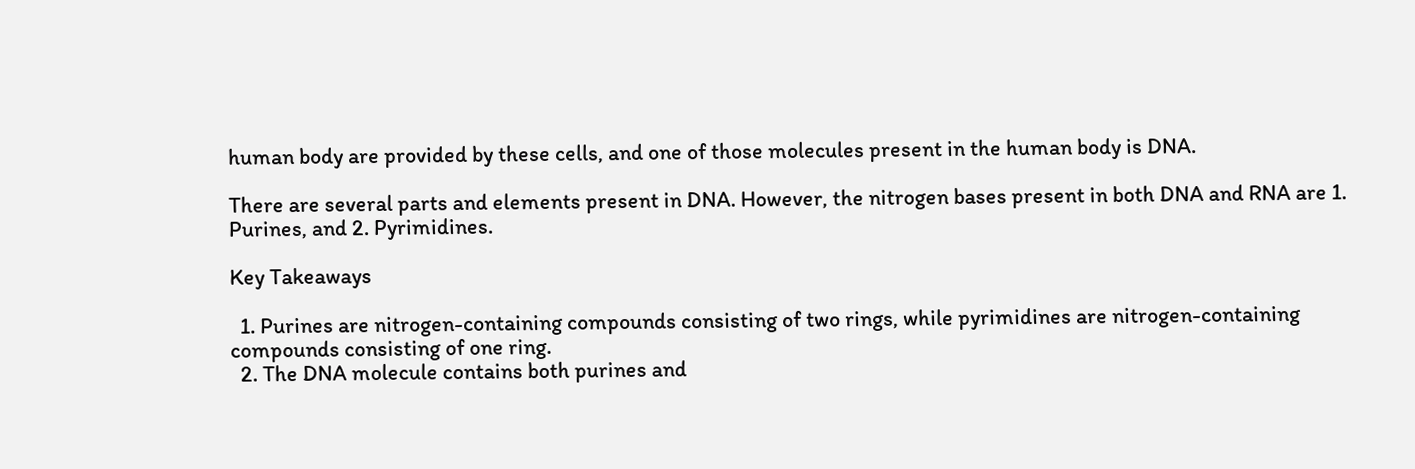human body are provided by these cells, and one of those molecules present in the human body is DNA.

There are several parts and elements present in DNA. However, the nitrogen bases present in both DNA and RNA are 1. Purines, and 2. Pyrimidines.

Key Takeaways

  1. Purines are nitrogen-containing compounds consisting of two rings, while pyrimidines are nitrogen-containing compounds consisting of one ring.
  2. The DNA molecule contains both purines and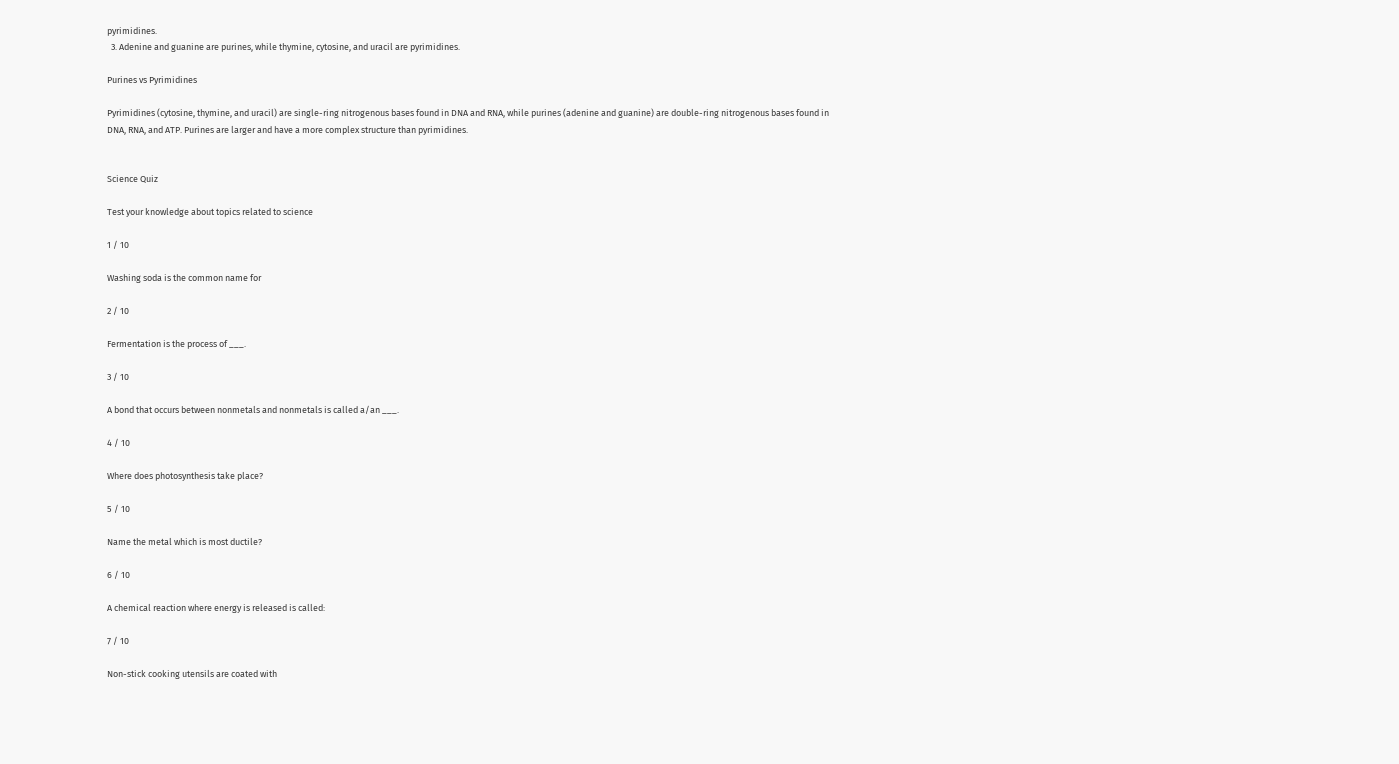pyrimidines.
  3. Adenine and guanine are purines, while thymine, cytosine, and uracil are pyrimidines.

Purines vs Pyrimidines

Pyrimidines (cytosine, thymine, and uracil) are single-ring nitrogenous bases found in DNA and RNA, while purines (adenine and guanine) are double-ring nitrogenous bases found in DNA, RNA, and ATP. Purines are larger and have a more complex structure than pyrimidines.


Science Quiz

Test your knowledge about topics related to science

1 / 10

Washing soda is the common name for

2 / 10

Fermentation is the process of ___.

3 / 10

A bond that occurs between nonmetals and nonmetals is called a/an ___.

4 / 10

Where does photosynthesis take place?

5 / 10

Name the metal which is most ductile?

6 / 10

A chemical reaction where energy is released is called:

7 / 10

Non-stick cooking utensils are coated with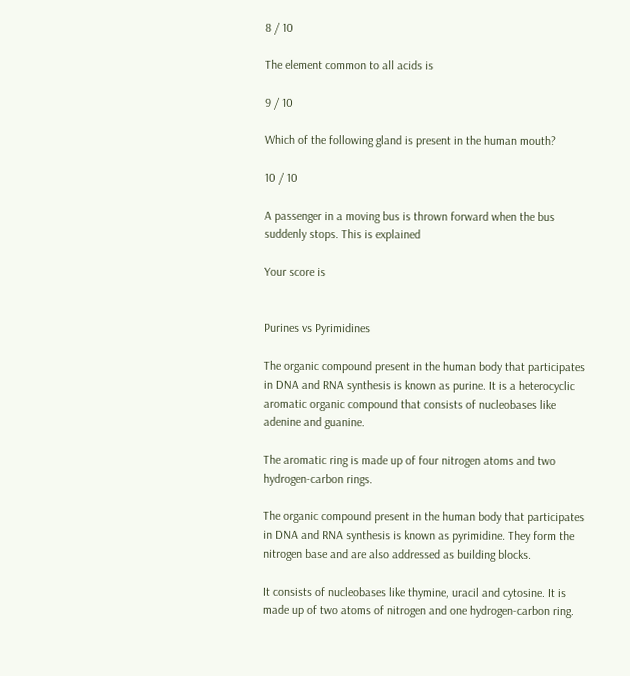8 / 10

The element common to all acids is

9 / 10

Which of the following gland is present in the human mouth?

10 / 10

A passenger in a moving bus is thrown forward when the bus suddenly stops. This is explained

Your score is


Purines vs Pyrimidines

The organic compound present in the human body that participates in DNA and RNA synthesis is known as purine. It is a heterocyclic aromatic organic compound that consists of nucleobases like adenine and guanine.

The aromatic ring is made up of four nitrogen atoms and two hydrogen-carbon rings.

The organic compound present in the human body that participates in DNA and RNA synthesis is known as pyrimidine. They form the nitrogen base and are also addressed as building blocks.

It consists of nucleobases like thymine, uracil and cytosine. It is made up of two atoms of nitrogen and one hydrogen-carbon ring.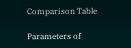Comparison Table

Parameters of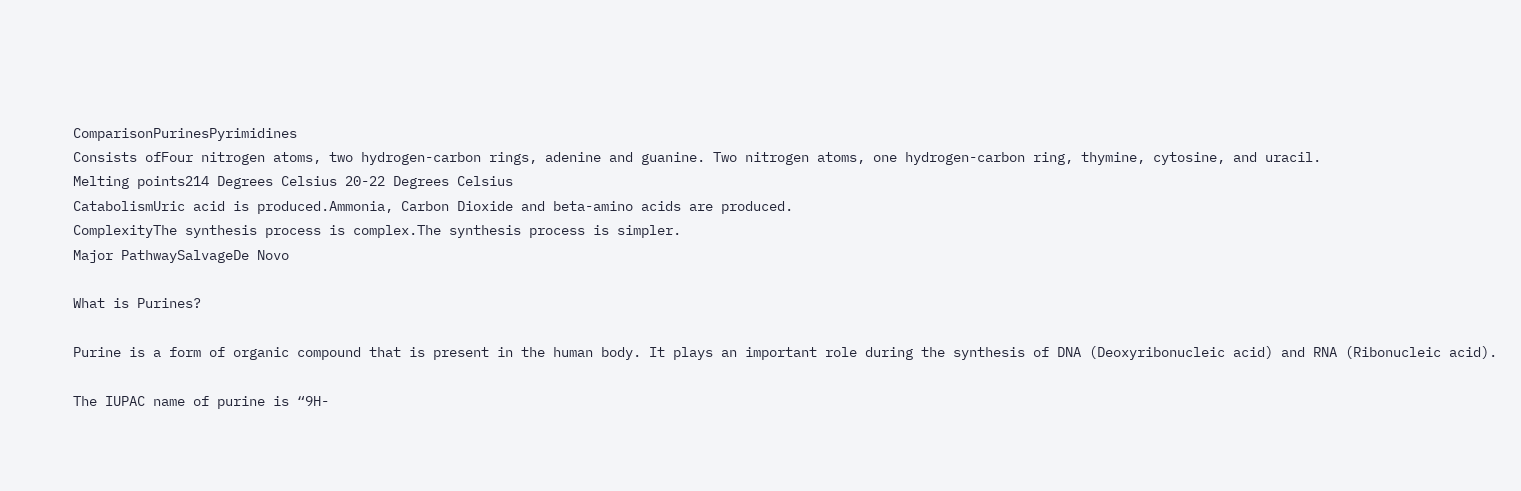ComparisonPurinesPyrimidines
Consists ofFour nitrogen atoms, two hydrogen-carbon rings, adenine and guanine. Two nitrogen atoms, one hydrogen-carbon ring, thymine, cytosine, and uracil.
Melting points214 Degrees Celsius 20-22 Degrees Celsius
CatabolismUric acid is produced.Ammonia, Carbon Dioxide and beta-amino acids are produced.
ComplexityThe synthesis process is complex.The synthesis process is simpler.
Major PathwaySalvageDe Novo

What is Purines?

Purine is a form of organic compound that is present in the human body. It plays an important role during the synthesis of DNA (Deoxyribonucleic acid) and RNA (Ribonucleic acid).

The IUPAC name of purine is “9H-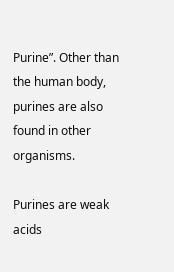Purine”. Other than the human body, purines are also found in other organisms.

Purines are weak acids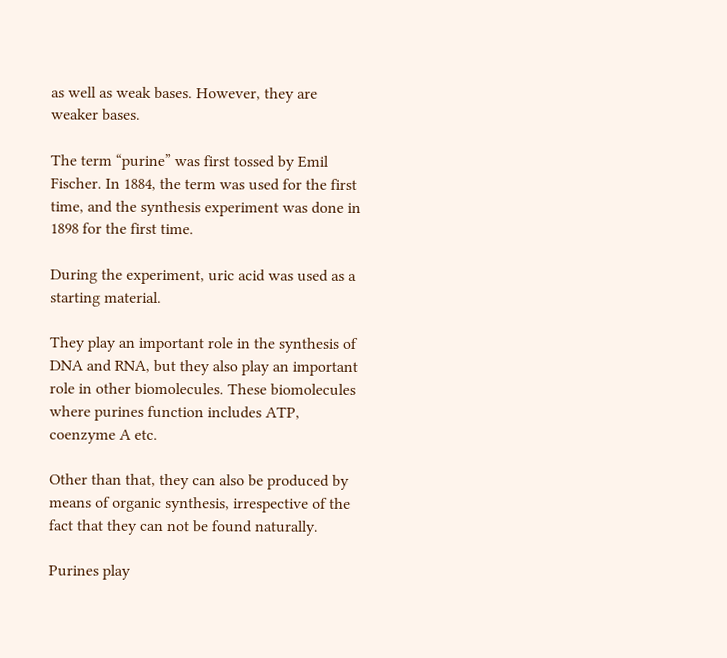as well as weak bases. However, they are weaker bases.

The term “purine” was first tossed by Emil Fischer. In 1884, the term was used for the first time, and the synthesis experiment was done in 1898 for the first time.

During the experiment, uric acid was used as a starting material.

They play an important role in the synthesis of DNA and RNA, but they also play an important role in other biomolecules. These biomolecules where purines function includes ATP, coenzyme A etc.

Other than that, they can also be produced by means of organic synthesis, irrespective of the fact that they can not be found naturally.

Purines play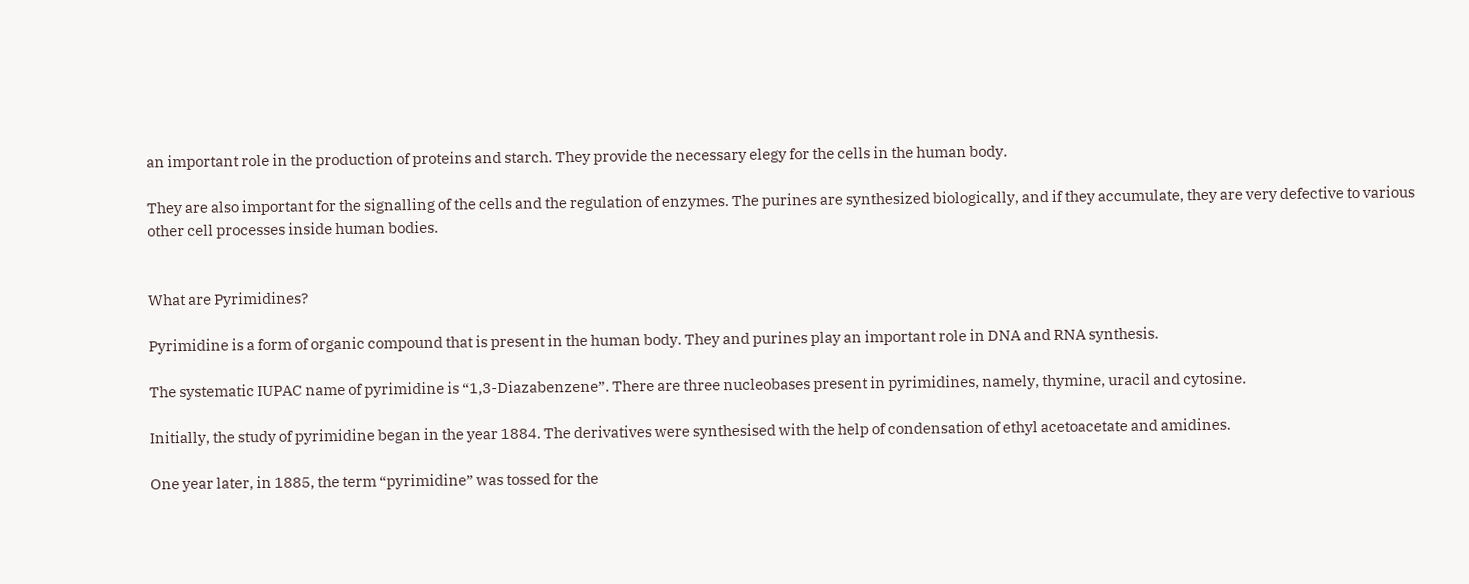an important role in the production of proteins and starch. They provide the necessary elegy for the cells in the human body.

They are also important for the signalling of the cells and the regulation of enzymes. The purines are synthesized biologically, and if they accumulate, they are very defective to various other cell processes inside human bodies.


What are Pyrimidines?

Pyrimidine is a form of organic compound that is present in the human body. They and purines play an important role in DNA and RNA synthesis.

The systematic IUPAC name of pyrimidine is “1,3-Diazabenzene”. There are three nucleobases present in pyrimidines, namely, thymine, uracil and cytosine.

Initially, the study of pyrimidine began in the year 1884. The derivatives were synthesised with the help of condensation of ethyl acetoacetate and amidines.

One year later, in 1885, the term “pyrimidine” was tossed for the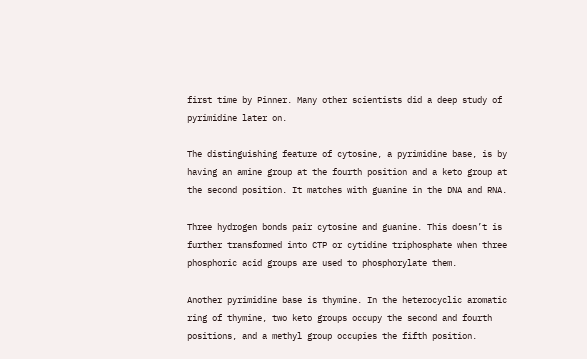first time by Pinner. Many other scientists did a deep study of pyrimidine later on.

The distinguishing feature of cytosine, a pyrimidine base, is by having an amine group at the fourth position and a keto group at the second position. It matches with guanine in the DNA and RNA.

Three hydrogen bonds pair cytosine and guanine. This doesn’t is further transformed into CTP or cytidine triphosphate when three phosphoric acid groups are used to phosphorylate them.

Another pyrimidine base is thymine. In the heterocyclic aromatic ring of thymine, two keto groups occupy the second and fourth positions, and a methyl group occupies the fifth position.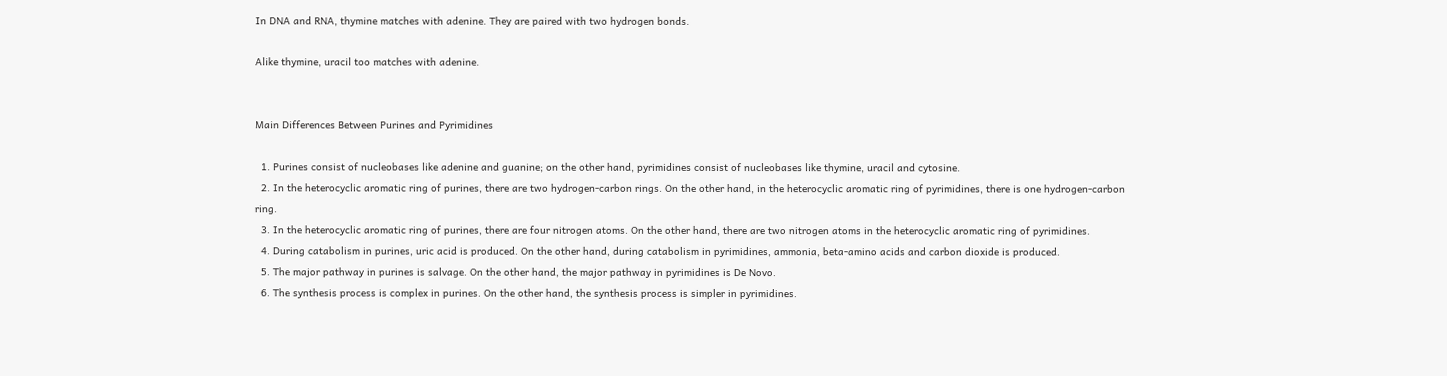In DNA and RNA, thymine matches with adenine. They are paired with two hydrogen bonds.

Alike thymine, uracil too matches with adenine.


Main Differences Between Purines and Pyrimidines

  1. Purines consist of nucleobases like adenine and guanine; on the other hand, pyrimidines consist of nucleobases like thymine, uracil and cytosine.
  2. In the heterocyclic aromatic ring of purines, there are two hydrogen-carbon rings. On the other hand, in the heterocyclic aromatic ring of pyrimidines, there is one hydrogen-carbon ring.
  3. In the heterocyclic aromatic ring of purines, there are four nitrogen atoms. On the other hand, there are two nitrogen atoms in the heterocyclic aromatic ring of pyrimidines.
  4. During catabolism in purines, uric acid is produced. On the other hand, during catabolism in pyrimidines, ammonia, beta-amino acids and carbon dioxide is produced.
  5. The major pathway in purines is salvage. On the other hand, the major pathway in pyrimidines is De Novo.
  6. The synthesis process is complex in purines. On the other hand, the synthesis process is simpler in pyrimidines.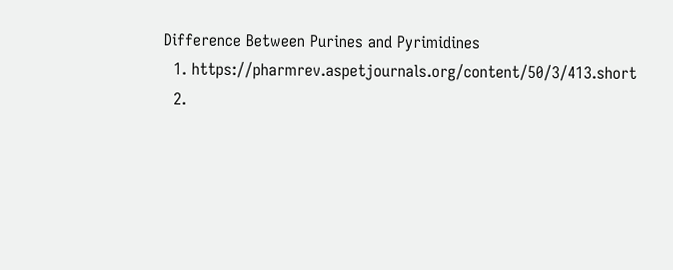Difference Between Purines and Pyrimidines
  1. https://pharmrev.aspetjournals.org/content/50/3/413.short
  2.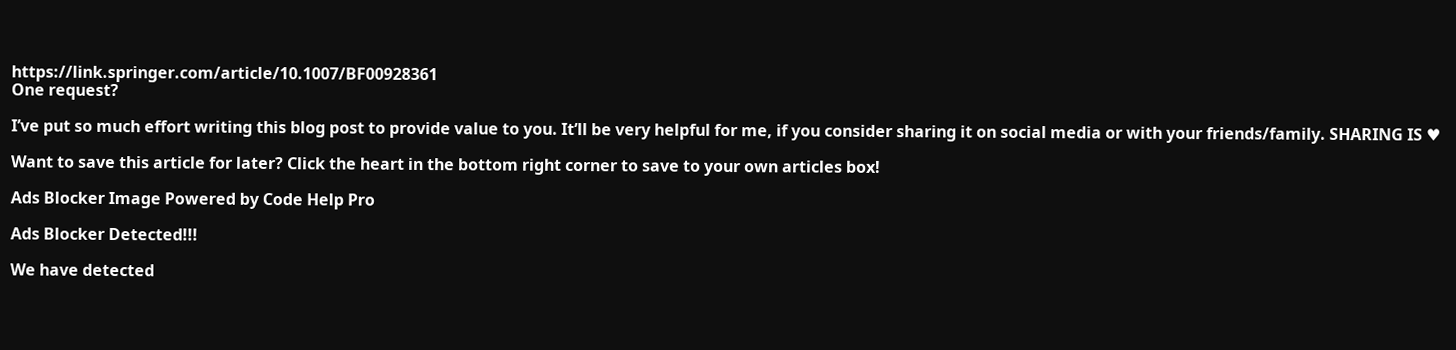https://link.springer.com/article/10.1007/BF00928361
One request?

I’ve put so much effort writing this blog post to provide value to you. It’ll be very helpful for me, if you consider sharing it on social media or with your friends/family. SHARING IS ♥

Want to save this article for later? Click the heart in the bottom right corner to save to your own articles box!

Ads Blocker Image Powered by Code Help Pro

Ads Blocker Detected!!!

We have detected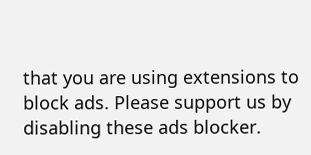that you are using extensions to block ads. Please support us by disabling these ads blocker.